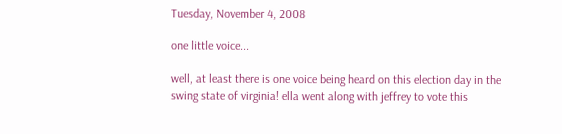Tuesday, November 4, 2008

one little voice...

well, at least there is one voice being heard on this election day in the swing state of virginia! ella went along with jeffrey to vote this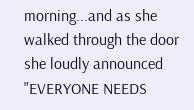morning...and as she walked through the door she loudly announced "EVERYONE NEEDS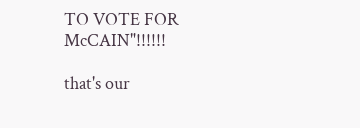TO VOTE FOR McCAIN"!!!!!!

that's our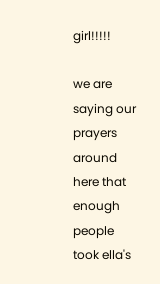girl!!!!!

we are saying our prayers around here that enough people took ella's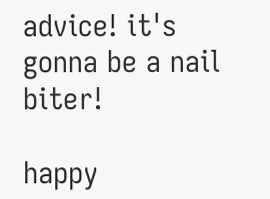advice! it's gonna be a nail biter!

happy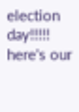election day!!!!! here's our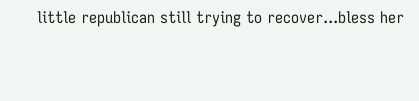little republican still trying to recover...bless her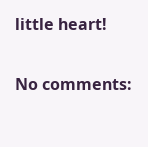little heart!

No comments: